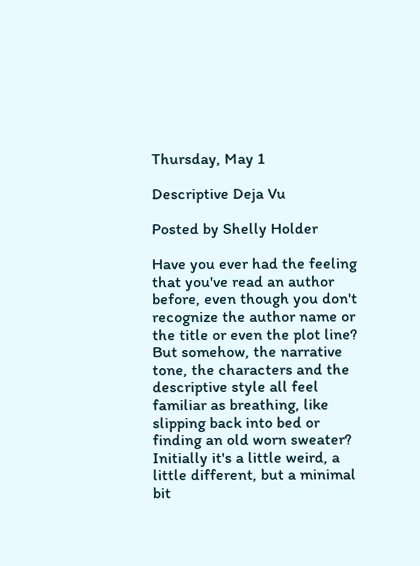Thursday, May 1

Descriptive Deja Vu

Posted by Shelly Holder

Have you ever had the feeling that you've read an author before, even though you don't recognize the author name or the title or even the plot line? But somehow, the narrative tone, the characters and the descriptive style all feel familiar as breathing, like slipping back into bed or finding an old worn sweater? Initially it's a little weird, a little different, but a minimal bit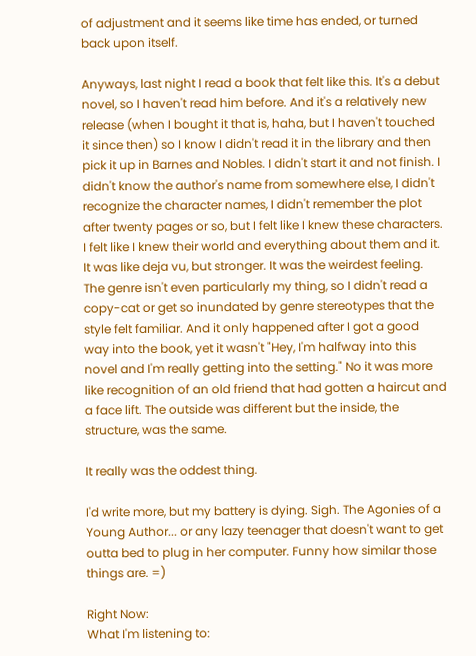of adjustment and it seems like time has ended, or turned back upon itself.

Anyways, last night I read a book that felt like this. It's a debut novel, so I haven't read him before. And it's a relatively new release (when I bought it that is, haha, but I haven't touched it since then) so I know I didn't read it in the library and then pick it up in Barnes and Nobles. I didn't start it and not finish. I didn't know the author's name from somewhere else, I didn't recognize the character names, I didn't remember the plot after twenty pages or so, but I felt like I knew these characters. I felt like I knew their world and everything about them and it. It was like deja vu, but stronger. It was the weirdest feeling. The genre isn't even particularly my thing, so I didn't read a copy-cat or get so inundated by genre stereotypes that the style felt familiar. And it only happened after I got a good way into the book, yet it wasn't "Hey, I'm halfway into this novel and I'm really getting into the setting." No it was more like recognition of an old friend that had gotten a haircut and a face lift. The outside was different but the inside, the structure, was the same.

It really was the oddest thing.

I'd write more, but my battery is dying. Sigh. The Agonies of a Young Author... or any lazy teenager that doesn't want to get outta bed to plug in her computer. Funny how similar those things are. =)

Right Now:
What I'm listening to: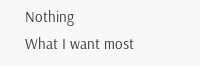Nothing
What I want most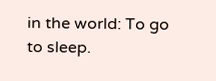in the world: To go to sleep.